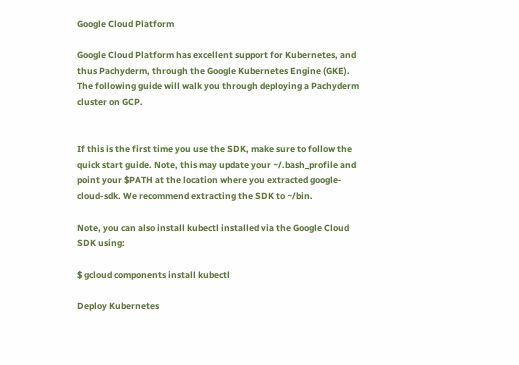Google Cloud Platform

Google Cloud Platform has excellent support for Kubernetes, and thus Pachyderm, through the Google Kubernetes Engine (GKE). The following guide will walk you through deploying a Pachyderm cluster on GCP.


If this is the first time you use the SDK, make sure to follow the quick start guide. Note, this may update your ~/.bash_profile and point your $PATH at the location where you extracted google-cloud-sdk. We recommend extracting the SDK to ~/bin.

Note, you can also install kubectl installed via the Google Cloud SDK using:

$ gcloud components install kubectl

Deploy Kubernetes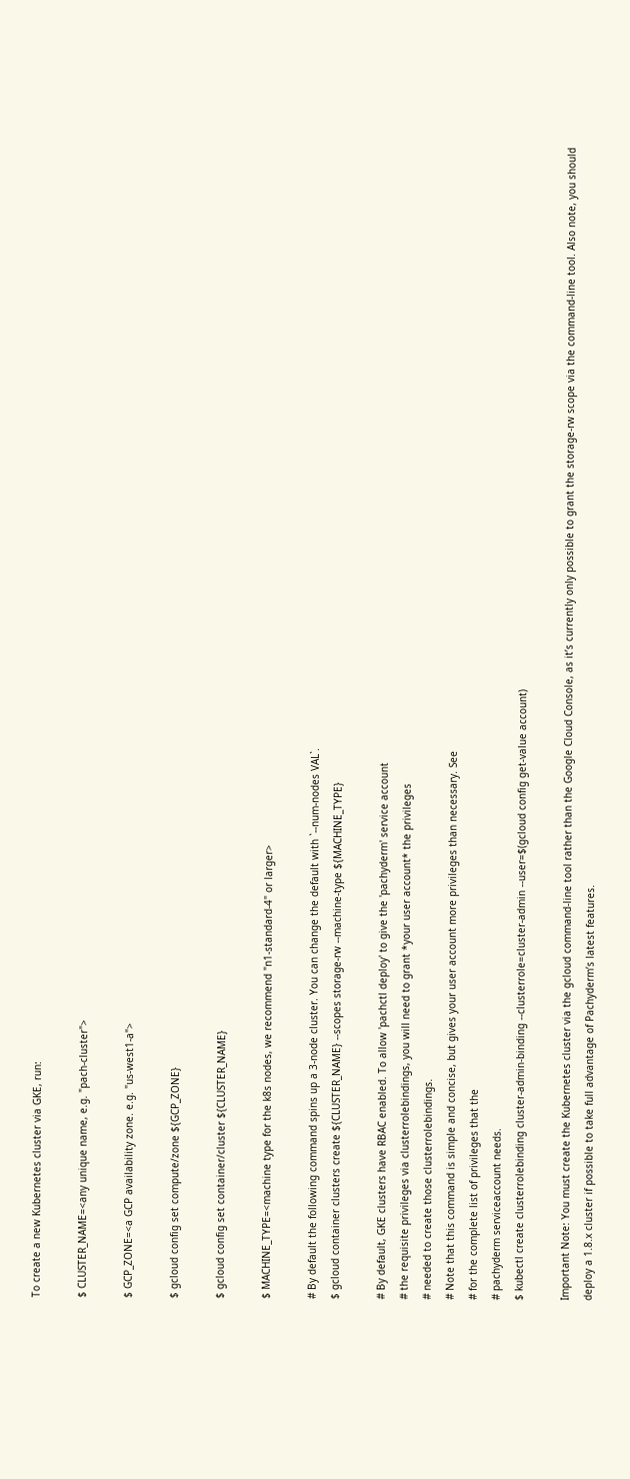To create a new Kubernetes cluster via GKE, run:

$ CLUSTER_NAME=<any unique name, e.g. "pach-cluster">

$ GCP_ZONE=<a GCP availability zone. e.g. "us-west1-a">

$ gcloud config set compute/zone ${GCP_ZONE}

$ gcloud config set container/cluster ${CLUSTER_NAME}

$ MACHINE_TYPE=<machine type for the k8s nodes, we recommend "n1-standard-4" or larger>

# By default the following command spins up a 3-node cluster. You can change the default with `--num-nodes VAL`.
$ gcloud container clusters create ${CLUSTER_NAME} --scopes storage-rw --machine-type ${MACHINE_TYPE}

# By default, GKE clusters have RBAC enabled. To allow 'pachctl deploy' to give the 'pachyderm' service account
# the requisite privileges via clusterrolebindings, you will need to grant *your user account* the privileges
# needed to create those clusterrolebindings.
# Note that this command is simple and concise, but gives your user account more privileges than necessary. See
# for the complete list of privileges that the
# pachyderm serviceaccount needs.
$ kubectl create clusterrolebinding cluster-admin-binding --clusterrole=cluster-admin --user=$(gcloud config get-value account)

Important Note: You must create the Kubernetes cluster via the gcloud command-line tool rather than the Google Cloud Console, as it’s currently only possible to grant the storage-rw scope via the command-line tool. Also note, you should deploy a 1.8.x cluster if possible to take full advantage of Pachyderm’s latest features.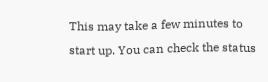This may take a few minutes to start up. You can check the status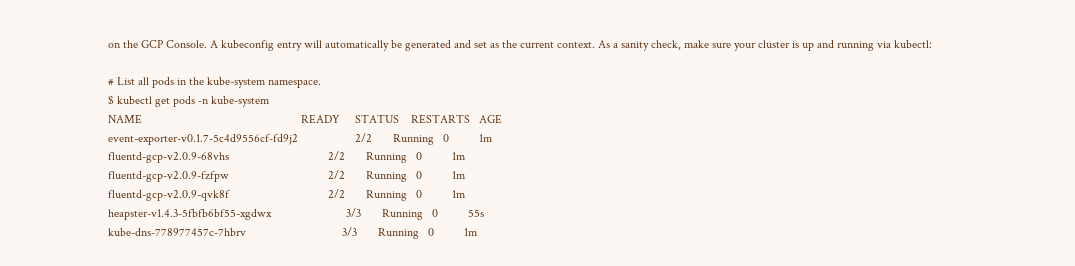on the GCP Console. A kubeconfig entry will automatically be generated and set as the current context. As a sanity check, make sure your cluster is up and running via kubectl:

# List all pods in the kube-system namespace.
$ kubectl get pods -n kube-system
NAME                                                     READY     STATUS    RESTARTS   AGE
event-exporter-v0.1.7-5c4d9556cf-fd9j2                   2/2       Running   0          1m
fluentd-gcp-v2.0.9-68vhs                                 2/2       Running   0          1m
fluentd-gcp-v2.0.9-fzfpw                                 2/2       Running   0          1m
fluentd-gcp-v2.0.9-qvk8f                                 2/2       Running   0          1m
heapster-v1.4.3-5fbfb6bf55-xgdwx                         3/3       Running   0          55s
kube-dns-778977457c-7hbrv                                3/3       Running   0          1m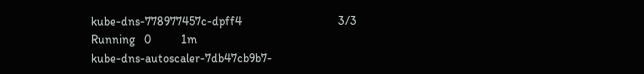kube-dns-778977457c-dpff4                                3/3       Running   0          1m
kube-dns-autoscaler-7db47cb9b7-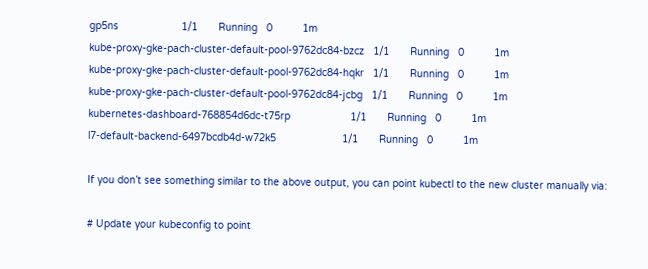gp5ns                     1/1       Running   0          1m
kube-proxy-gke-pach-cluster-default-pool-9762dc84-bzcz   1/1       Running   0          1m
kube-proxy-gke-pach-cluster-default-pool-9762dc84-hqkr   1/1       Running   0          1m
kube-proxy-gke-pach-cluster-default-pool-9762dc84-jcbg   1/1       Running   0          1m
kubernetes-dashboard-768854d6dc-t75rp                    1/1       Running   0          1m
l7-default-backend-6497bcdb4d-w72k5                      1/1       Running   0          1m

If you don’t see something similar to the above output, you can point kubectl to the new cluster manually via:

# Update your kubeconfig to point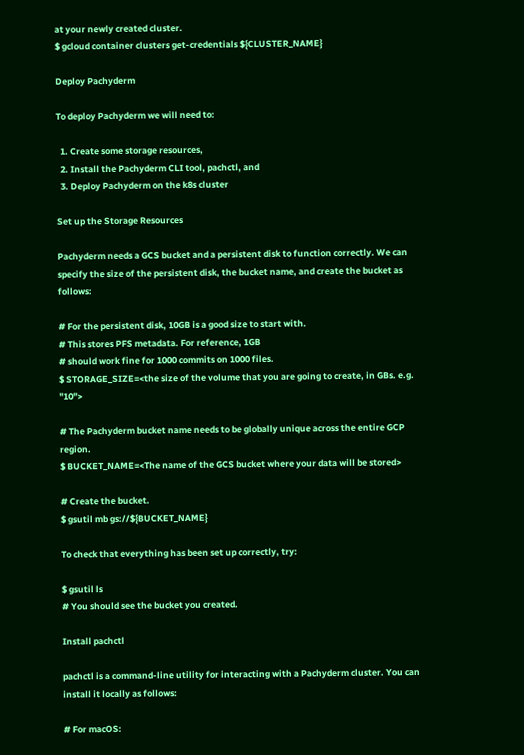at your newly created cluster.
$ gcloud container clusters get-credentials ${CLUSTER_NAME}

Deploy Pachyderm

To deploy Pachyderm we will need to:

  1. Create some storage resources,
  2. Install the Pachyderm CLI tool, pachctl, and
  3. Deploy Pachyderm on the k8s cluster

Set up the Storage Resources

Pachyderm needs a GCS bucket and a persistent disk to function correctly. We can specify the size of the persistent disk, the bucket name, and create the bucket as follows:

# For the persistent disk, 10GB is a good size to start with.
# This stores PFS metadata. For reference, 1GB
# should work fine for 1000 commits on 1000 files.
$ STORAGE_SIZE=<the size of the volume that you are going to create, in GBs. e.g. "10">

# The Pachyderm bucket name needs to be globally unique across the entire GCP region.
$ BUCKET_NAME=<The name of the GCS bucket where your data will be stored>

# Create the bucket.
$ gsutil mb gs://${BUCKET_NAME}

To check that everything has been set up correctly, try:

$ gsutil ls
# You should see the bucket you created.

Install pachctl

pachctl is a command-line utility for interacting with a Pachyderm cluster. You can install it locally as follows:

# For macOS: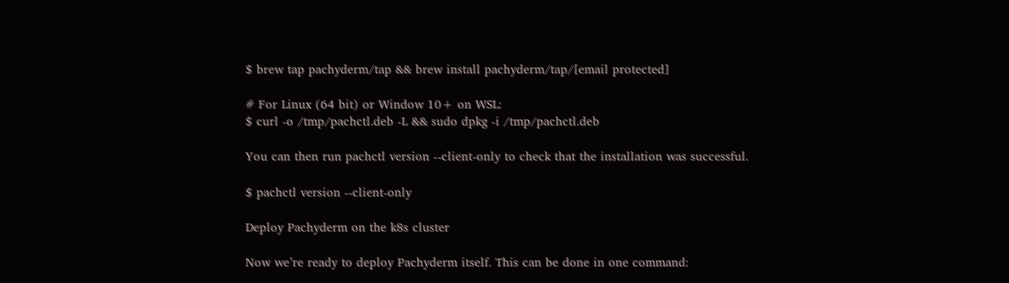$ brew tap pachyderm/tap && brew install pachyderm/tap/[email protected]

# For Linux (64 bit) or Window 10+ on WSL:
$ curl -o /tmp/pachctl.deb -L && sudo dpkg -i /tmp/pachctl.deb

You can then run pachctl version --client-only to check that the installation was successful.

$ pachctl version --client-only

Deploy Pachyderm on the k8s cluster

Now we’re ready to deploy Pachyderm itself. This can be done in one command: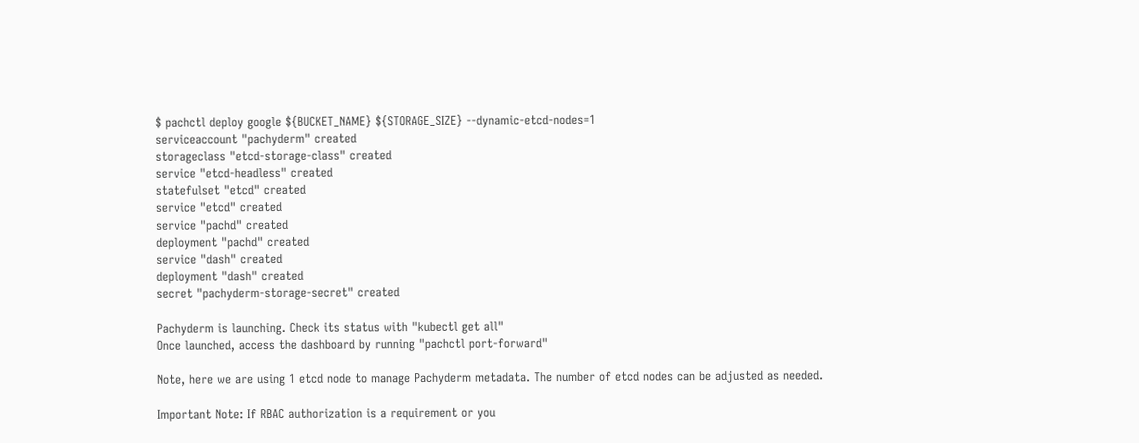$ pachctl deploy google ${BUCKET_NAME} ${STORAGE_SIZE} --dynamic-etcd-nodes=1
serviceaccount "pachyderm" created
storageclass "etcd-storage-class" created
service "etcd-headless" created
statefulset "etcd" created
service "etcd" created
service "pachd" created
deployment "pachd" created
service "dash" created
deployment "dash" created
secret "pachyderm-storage-secret" created

Pachyderm is launching. Check its status with "kubectl get all"
Once launched, access the dashboard by running "pachctl port-forward"

Note, here we are using 1 etcd node to manage Pachyderm metadata. The number of etcd nodes can be adjusted as needed.

Important Note: If RBAC authorization is a requirement or you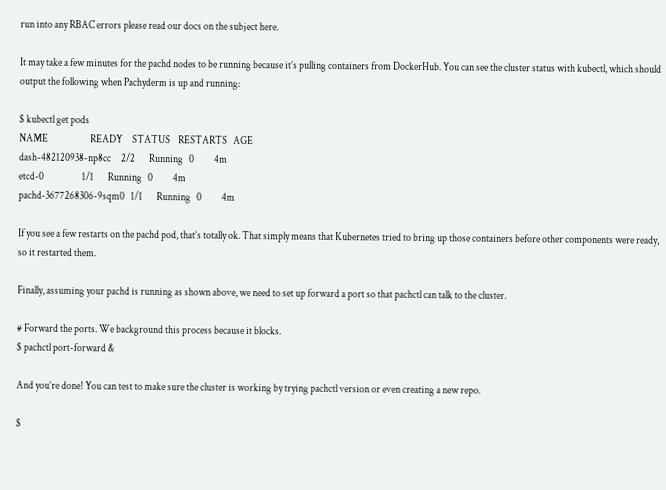run into any RBAC errors please read our docs on the subject here.

It may take a few minutes for the pachd nodes to be running because it’s pulling containers from DockerHub. You can see the cluster status with kubectl, which should output the following when Pachyderm is up and running:

$ kubectl get pods
NAME                     READY     STATUS    RESTARTS   AGE
dash-482120938-np8cc     2/2       Running   0          4m
etcd-0                   1/1       Running   0          4m
pachd-3677268306-9sqm0   1/1       Running   0          4m

If you see a few restarts on the pachd pod, that’s totally ok. That simply means that Kubernetes tried to bring up those containers before other components were ready, so it restarted them.

Finally, assuming your pachd is running as shown above, we need to set up forward a port so that pachctl can talk to the cluster.

# Forward the ports. We background this process because it blocks.
$ pachctl port-forward &

And you’re done! You can test to make sure the cluster is working by trying pachctl version or even creating a new repo.

$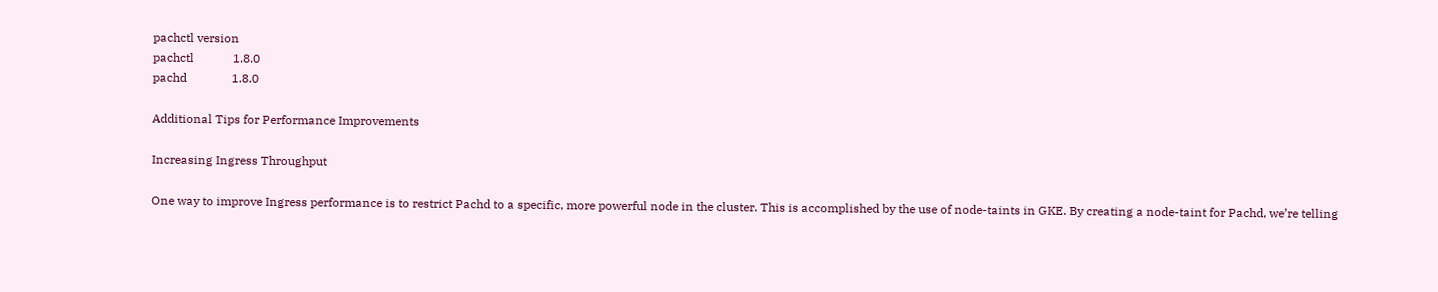pachctl version
pachctl             1.8.0
pachd               1.8.0

Additional Tips for Performance Improvements

Increasing Ingress Throughput

One way to improve Ingress performance is to restrict Pachd to a specific, more powerful node in the cluster. This is accomplished by the use of node-taints in GKE. By creating a node-taint for Pachd, we’re telling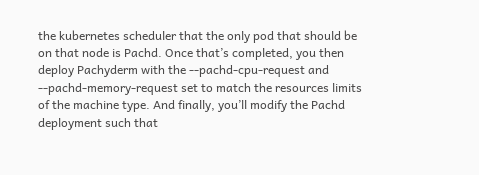the kubernetes scheduler that the only pod that should be on that node is Pachd. Once that’s completed, you then deploy Pachyderm with the --pachd-cpu-request and --pachd-memory-request set to match the resources limits of the machine type. And finally, you’ll modify the Pachd deployment such that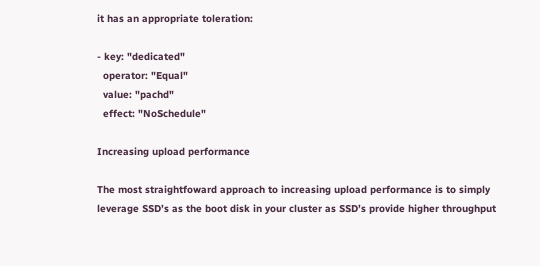it has an appropriate toleration:

- key: "dedicated"
  operator: "Equal"
  value: "pachd"
  effect: "NoSchedule"

Increasing upload performance

The most straightfoward approach to increasing upload performance is to simply leverage SSD’s as the boot disk in your cluster as SSD’s provide higher throughput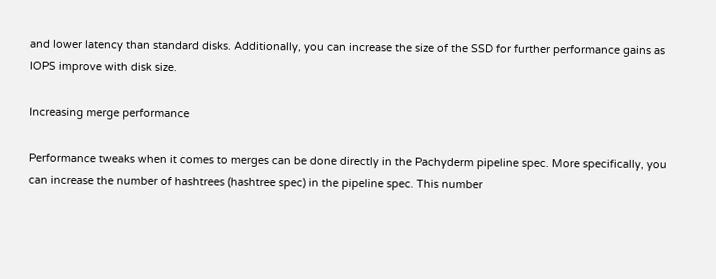and lower latency than standard disks. Additionally, you can increase the size of the SSD for further performance gains as IOPS improve with disk size.

Increasing merge performance

Performance tweaks when it comes to merges can be done directly in the Pachyderm pipeline spec. More specifically, you can increase the number of hashtrees (hashtree spec) in the pipeline spec. This number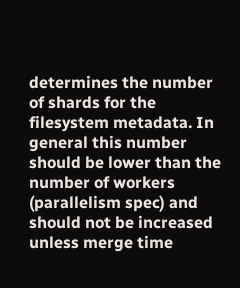determines the number of shards for the filesystem metadata. In general this number should be lower than the number of workers (parallelism spec) and should not be increased unless merge time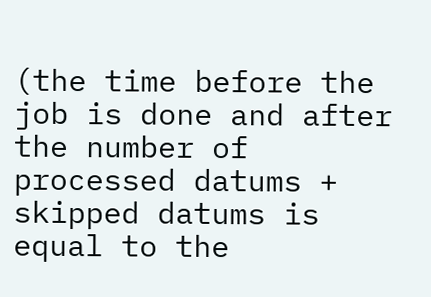(the time before the job is done and after the number of processed datums + skipped datums is equal to the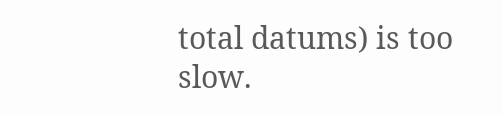total datums) is too slow.